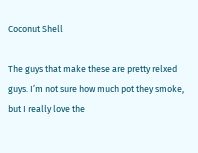Coconut Shell

The guys that make these are pretty relxed guys. I’m not sure how much pot they smoke, but I really love the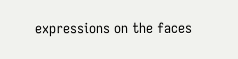expressions on the faces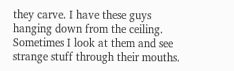they carve. I have these guys hanging down from the ceiling. Sometimes I look at them and see strange stuff through their mouths.